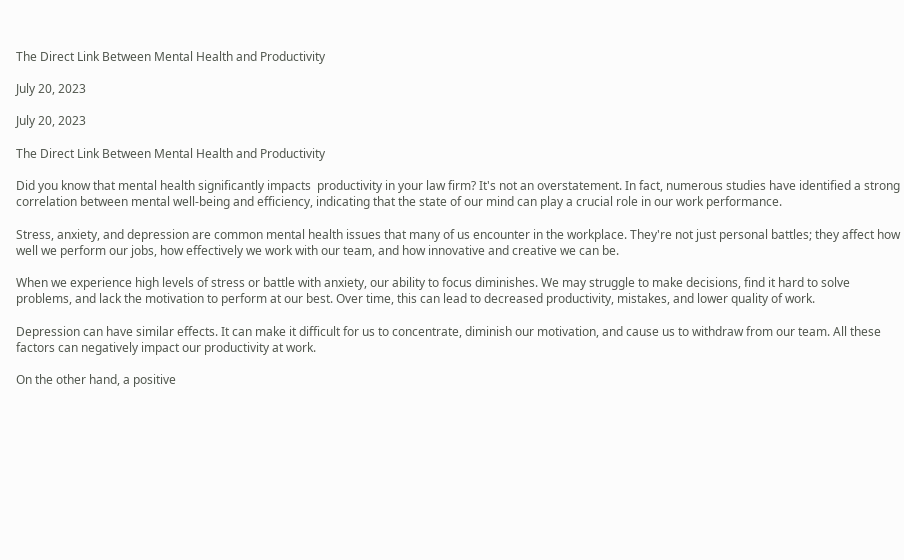The Direct Link Between Mental Health and Productivity

July 20, 2023

July 20, 2023

The Direct Link Between Mental Health and Productivity

Did you know that mental health significantly impacts  productivity in your law firm? It's not an overstatement. In fact, numerous studies have identified a strong correlation between mental well-being and efficiency, indicating that the state of our mind can play a crucial role in our work performance.

Stress, anxiety, and depression are common mental health issues that many of us encounter in the workplace. They're not just personal battles; they affect how well we perform our jobs, how effectively we work with our team, and how innovative and creative we can be.

When we experience high levels of stress or battle with anxiety, our ability to focus diminishes. We may struggle to make decisions, find it hard to solve problems, and lack the motivation to perform at our best. Over time, this can lead to decreased productivity, mistakes, and lower quality of work.

Depression can have similar effects. It can make it difficult for us to concentrate, diminish our motivation, and cause us to withdraw from our team. All these factors can negatively impact our productivity at work.

On the other hand, a positive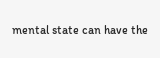mental state can have the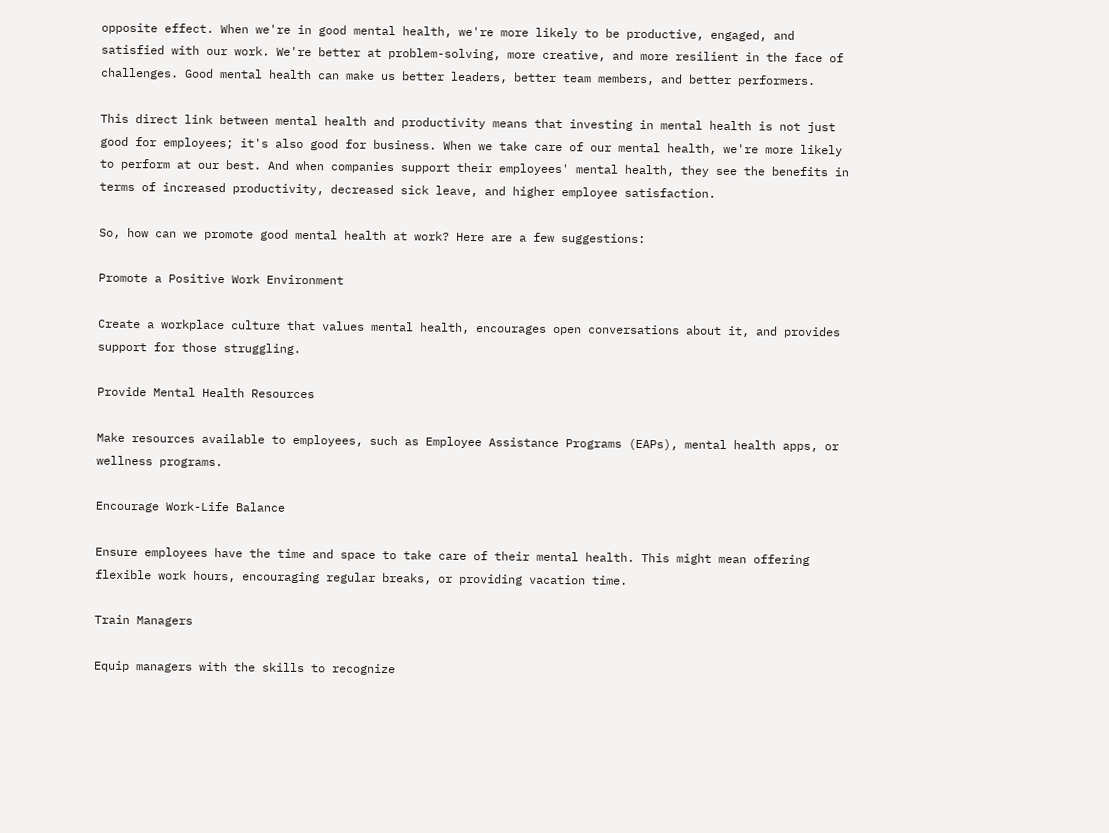opposite effect. When we're in good mental health, we're more likely to be productive, engaged, and satisfied with our work. We're better at problem-solving, more creative, and more resilient in the face of challenges. Good mental health can make us better leaders, better team members, and better performers.

This direct link between mental health and productivity means that investing in mental health is not just good for employees; it's also good for business. When we take care of our mental health, we're more likely to perform at our best. And when companies support their employees' mental health, they see the benefits in terms of increased productivity, decreased sick leave, and higher employee satisfaction.

So, how can we promote good mental health at work? Here are a few suggestions:

Promote a Positive Work Environment

Create a workplace culture that values mental health, encourages open conversations about it, and provides support for those struggling.

Provide Mental Health Resources

Make resources available to employees, such as Employee Assistance Programs (EAPs), mental health apps, or wellness programs.

Encourage Work-Life Balance

Ensure employees have the time and space to take care of their mental health. This might mean offering flexible work hours, encouraging regular breaks, or providing vacation time.

Train Managers

Equip managers with the skills to recognize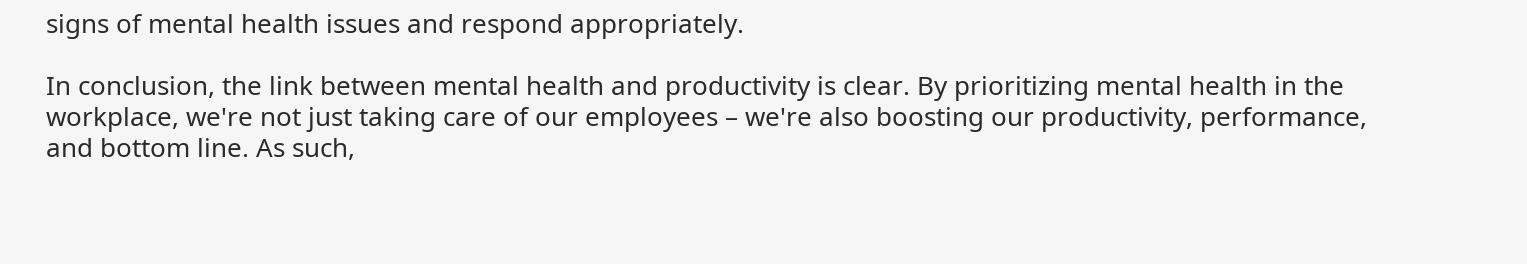signs of mental health issues and respond appropriately.

In conclusion, the link between mental health and productivity is clear. By prioritizing mental health in the workplace, we're not just taking care of our employees – we're also boosting our productivity, performance, and bottom line. As such,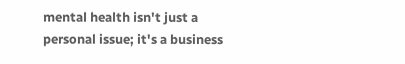mental health isn't just a personal issue; it's a business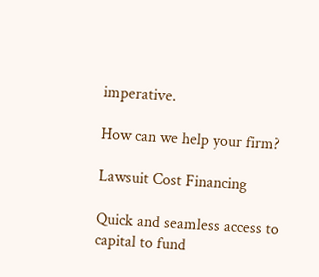imperative.

How can we help your firm?

Lawsuit Cost Financing

Quick and seamless access to capital to fund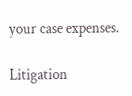your case expenses.

Litigation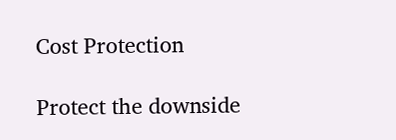Cost Protection

Protect the downside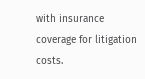with insurance coverage for litigation costs.